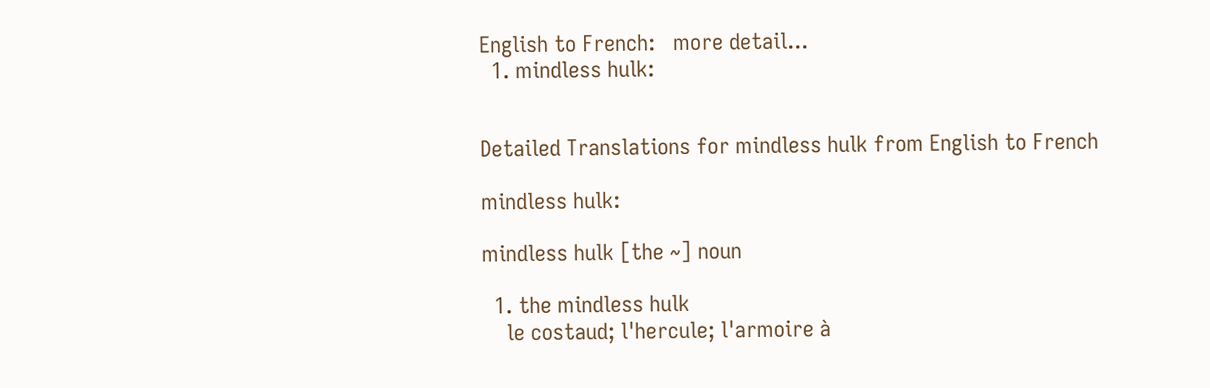English to French:   more detail...
  1. mindless hulk:


Detailed Translations for mindless hulk from English to French

mindless hulk:

mindless hulk [the ~] noun

  1. the mindless hulk
    le costaud; l'hercule; l'armoire à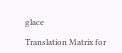glace

Translation Matrix for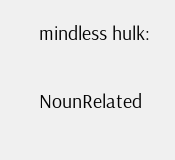mindless hulk:

NounRelated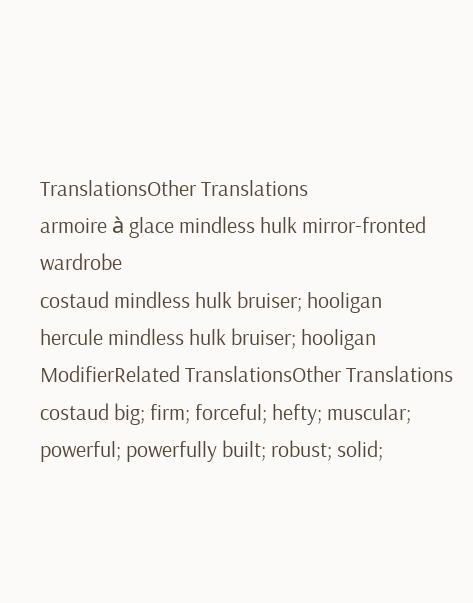TranslationsOther Translations
armoire à glace mindless hulk mirror-fronted wardrobe
costaud mindless hulk bruiser; hooligan
hercule mindless hulk bruiser; hooligan
ModifierRelated TranslationsOther Translations
costaud big; firm; forceful; hefty; muscular; powerful; powerfully built; robust; solid;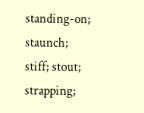standing-on; staunch; stiff; stout; strapping;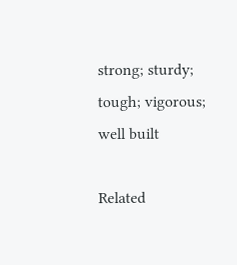strong; sturdy; tough; vigorous; well built

Related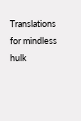Translations for mindless hulk